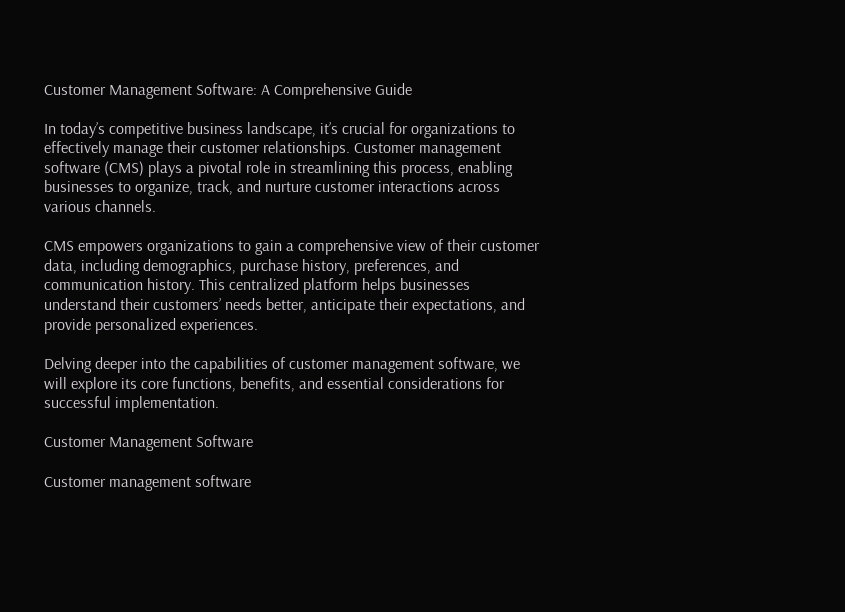Customer Management Software: A Comprehensive Guide

In today’s competitive business landscape, it’s crucial for organizations to effectively manage their customer relationships. Customer management software (CMS) plays a pivotal role in streamlining this process, enabling businesses to organize, track, and nurture customer interactions across various channels.

CMS empowers organizations to gain a comprehensive view of their customer data, including demographics, purchase history, preferences, and communication history. This centralized platform helps businesses understand their customers’ needs better, anticipate their expectations, and provide personalized experiences.

Delving deeper into the capabilities of customer management software, we will explore its core functions, benefits, and essential considerations for successful implementation.

Customer Management Software

Customer management software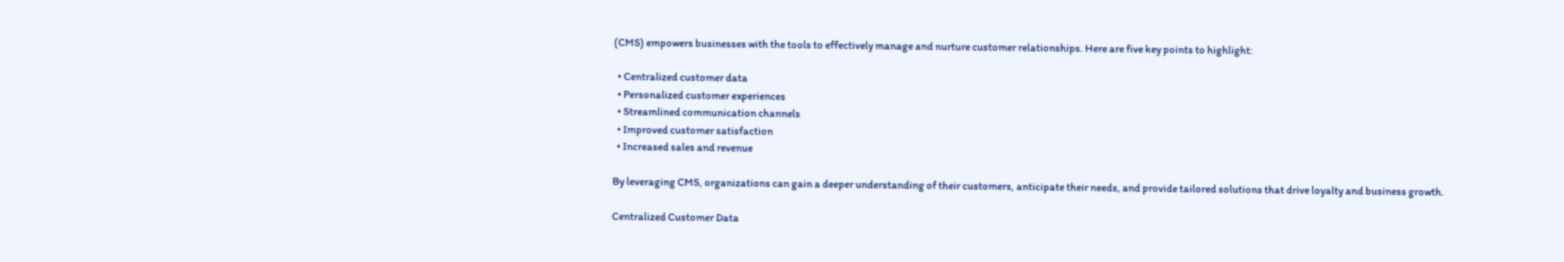(CMS) empowers businesses with the tools to effectively manage and nurture customer relationships. Here are five key points to highlight:

  • Centralized customer data
  • Personalized customer experiences
  • Streamlined communication channels
  • Improved customer satisfaction
  • Increased sales and revenue

By leveraging CMS, organizations can gain a deeper understanding of their customers, anticipate their needs, and provide tailored solutions that drive loyalty and business growth.

Centralized Customer Data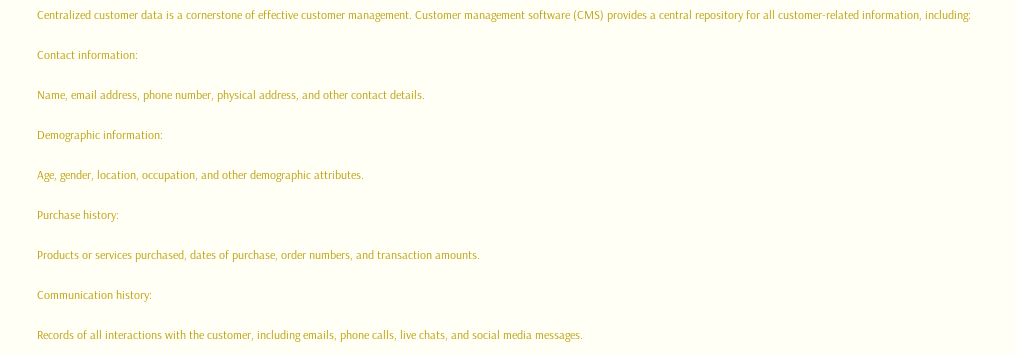Centralized customer data is a cornerstone of effective customer management. Customer management software (CMS) provides a central repository for all customer-related information, including:

Contact information:

Name, email address, phone number, physical address, and other contact details.

Demographic information:

Age, gender, location, occupation, and other demographic attributes.

Purchase history:

Products or services purchased, dates of purchase, order numbers, and transaction amounts.

Communication history:

Records of all interactions with the customer, including emails, phone calls, live chats, and social media messages.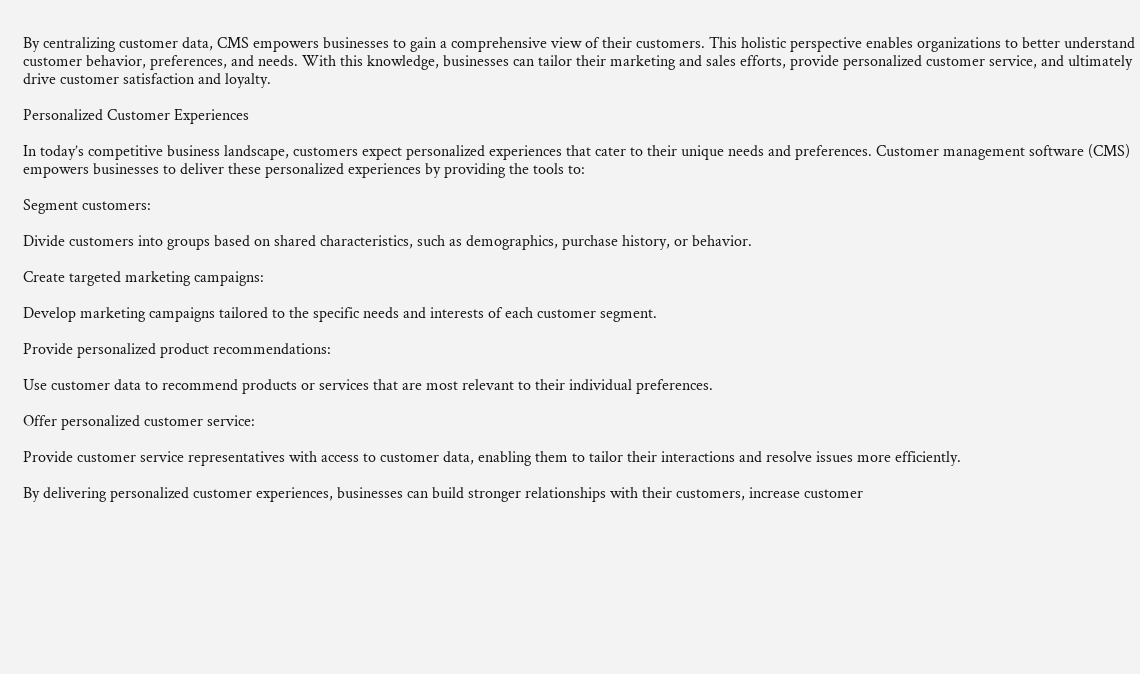By centralizing customer data, CMS empowers businesses to gain a comprehensive view of their customers. This holistic perspective enables organizations to better understand customer behavior, preferences, and needs. With this knowledge, businesses can tailor their marketing and sales efforts, provide personalized customer service, and ultimately drive customer satisfaction and loyalty.

Personalized Customer Experiences

In today’s competitive business landscape, customers expect personalized experiences that cater to their unique needs and preferences. Customer management software (CMS) empowers businesses to deliver these personalized experiences by providing the tools to:

Segment customers:

Divide customers into groups based on shared characteristics, such as demographics, purchase history, or behavior.

Create targeted marketing campaigns:

Develop marketing campaigns tailored to the specific needs and interests of each customer segment.

Provide personalized product recommendations:

Use customer data to recommend products or services that are most relevant to their individual preferences.

Offer personalized customer service:

Provide customer service representatives with access to customer data, enabling them to tailor their interactions and resolve issues more efficiently.

By delivering personalized customer experiences, businesses can build stronger relationships with their customers, increase customer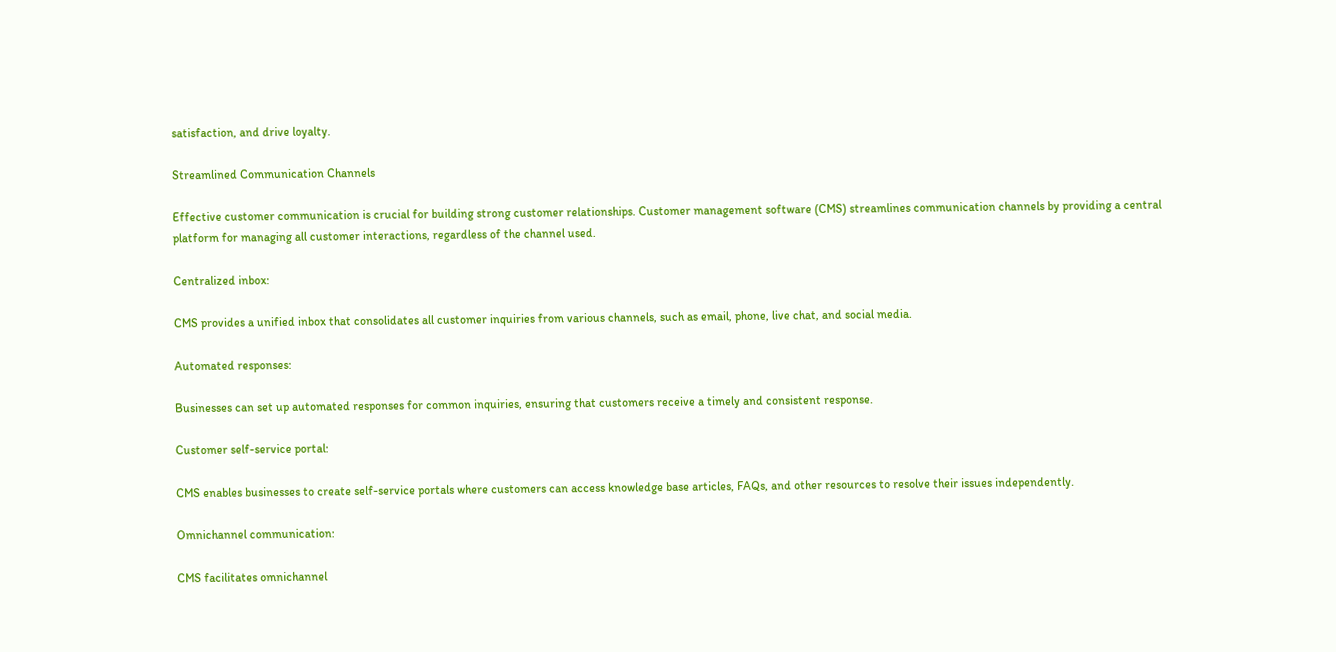satisfaction, and drive loyalty.

Streamlined Communication Channels

Effective customer communication is crucial for building strong customer relationships. Customer management software (CMS) streamlines communication channels by providing a central platform for managing all customer interactions, regardless of the channel used.

Centralized inbox:

CMS provides a unified inbox that consolidates all customer inquiries from various channels, such as email, phone, live chat, and social media.

Automated responses:

Businesses can set up automated responses for common inquiries, ensuring that customers receive a timely and consistent response.

Customer self-service portal:

CMS enables businesses to create self-service portals where customers can access knowledge base articles, FAQs, and other resources to resolve their issues independently.

Omnichannel communication:

CMS facilitates omnichannel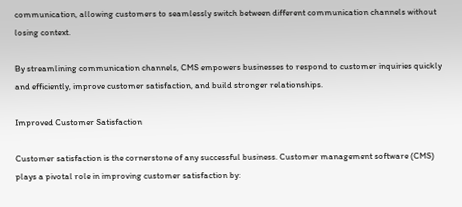communication, allowing customers to seamlessly switch between different communication channels without losing context.

By streamlining communication channels, CMS empowers businesses to respond to customer inquiries quickly and efficiently, improve customer satisfaction, and build stronger relationships.

Improved Customer Satisfaction

Customer satisfaction is the cornerstone of any successful business. Customer management software (CMS) plays a pivotal role in improving customer satisfaction by: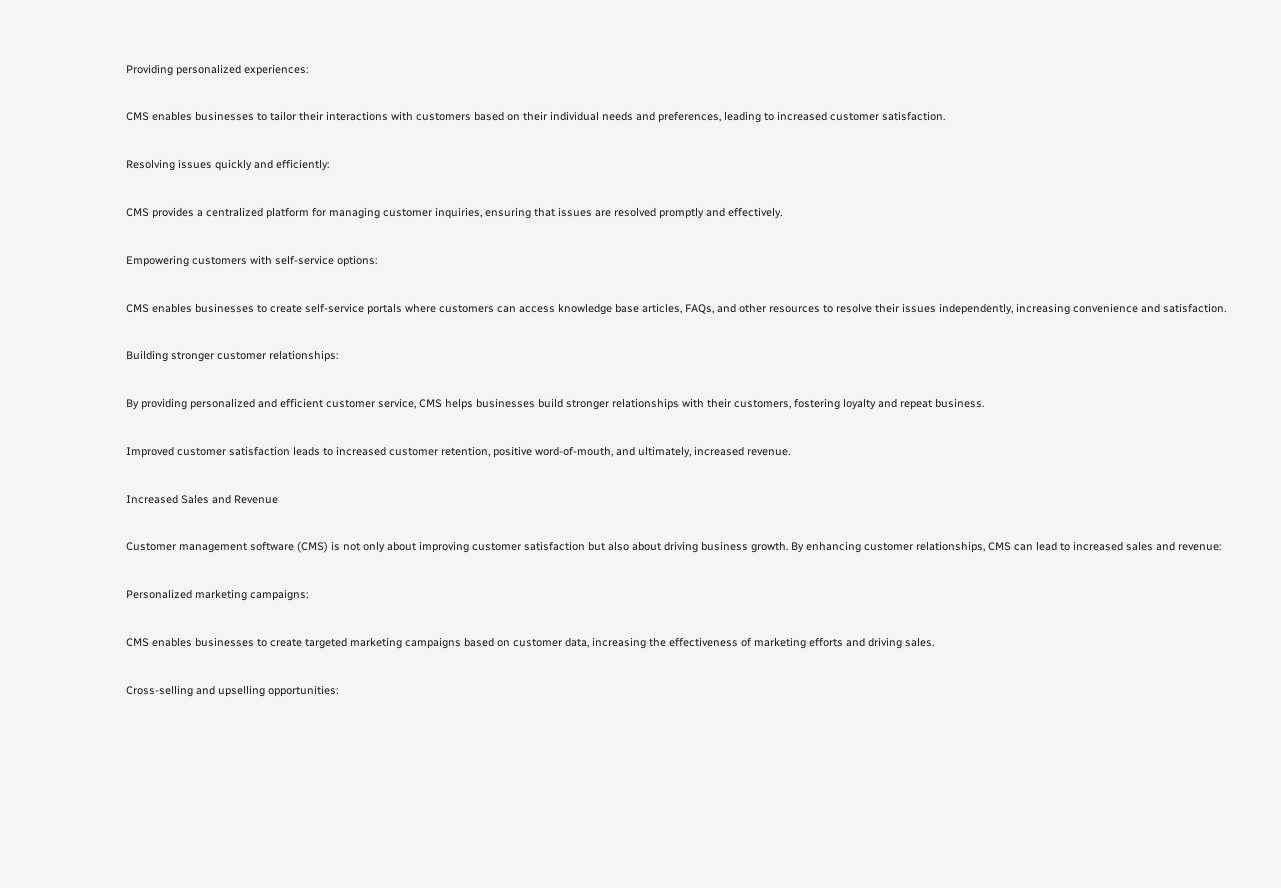Providing personalized experiences:

CMS enables businesses to tailor their interactions with customers based on their individual needs and preferences, leading to increased customer satisfaction.

Resolving issues quickly and efficiently:

CMS provides a centralized platform for managing customer inquiries, ensuring that issues are resolved promptly and effectively.

Empowering customers with self-service options:

CMS enables businesses to create self-service portals where customers can access knowledge base articles, FAQs, and other resources to resolve their issues independently, increasing convenience and satisfaction.

Building stronger customer relationships:

By providing personalized and efficient customer service, CMS helps businesses build stronger relationships with their customers, fostering loyalty and repeat business.

Improved customer satisfaction leads to increased customer retention, positive word-of-mouth, and ultimately, increased revenue.

Increased Sales and Revenue

Customer management software (CMS) is not only about improving customer satisfaction but also about driving business growth. By enhancing customer relationships, CMS can lead to increased sales and revenue:

Personalized marketing campaigns:

CMS enables businesses to create targeted marketing campaigns based on customer data, increasing the effectiveness of marketing efforts and driving sales.

Cross-selling and upselling opportunities: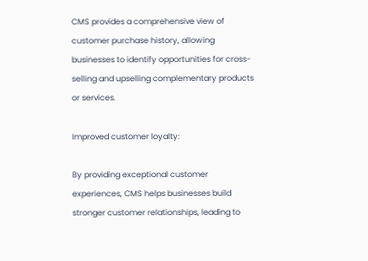CMS provides a comprehensive view of customer purchase history, allowing businesses to identify opportunities for cross-selling and upselling complementary products or services.

Improved customer loyalty:

By providing exceptional customer experiences, CMS helps businesses build stronger customer relationships, leading to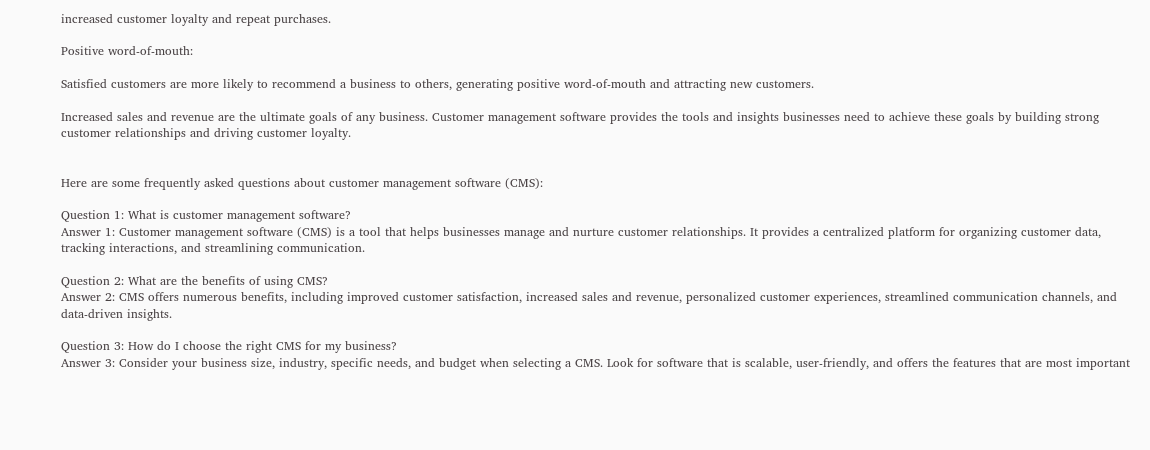increased customer loyalty and repeat purchases.

Positive word-of-mouth:

Satisfied customers are more likely to recommend a business to others, generating positive word-of-mouth and attracting new customers.

Increased sales and revenue are the ultimate goals of any business. Customer management software provides the tools and insights businesses need to achieve these goals by building strong customer relationships and driving customer loyalty.


Here are some frequently asked questions about customer management software (CMS):

Question 1: What is customer management software?
Answer 1: Customer management software (CMS) is a tool that helps businesses manage and nurture customer relationships. It provides a centralized platform for organizing customer data, tracking interactions, and streamlining communication.

Question 2: What are the benefits of using CMS?
Answer 2: CMS offers numerous benefits, including improved customer satisfaction, increased sales and revenue, personalized customer experiences, streamlined communication channels, and data-driven insights.

Question 3: How do I choose the right CMS for my business?
Answer 3: Consider your business size, industry, specific needs, and budget when selecting a CMS. Look for software that is scalable, user-friendly, and offers the features that are most important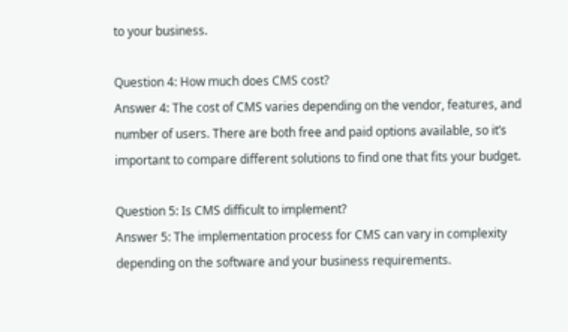to your business.

Question 4: How much does CMS cost?
Answer 4: The cost of CMS varies depending on the vendor, features, and number of users. There are both free and paid options available, so it’s important to compare different solutions to find one that fits your budget.

Question 5: Is CMS difficult to implement?
Answer 5: The implementation process for CMS can vary in complexity depending on the software and your business requirements.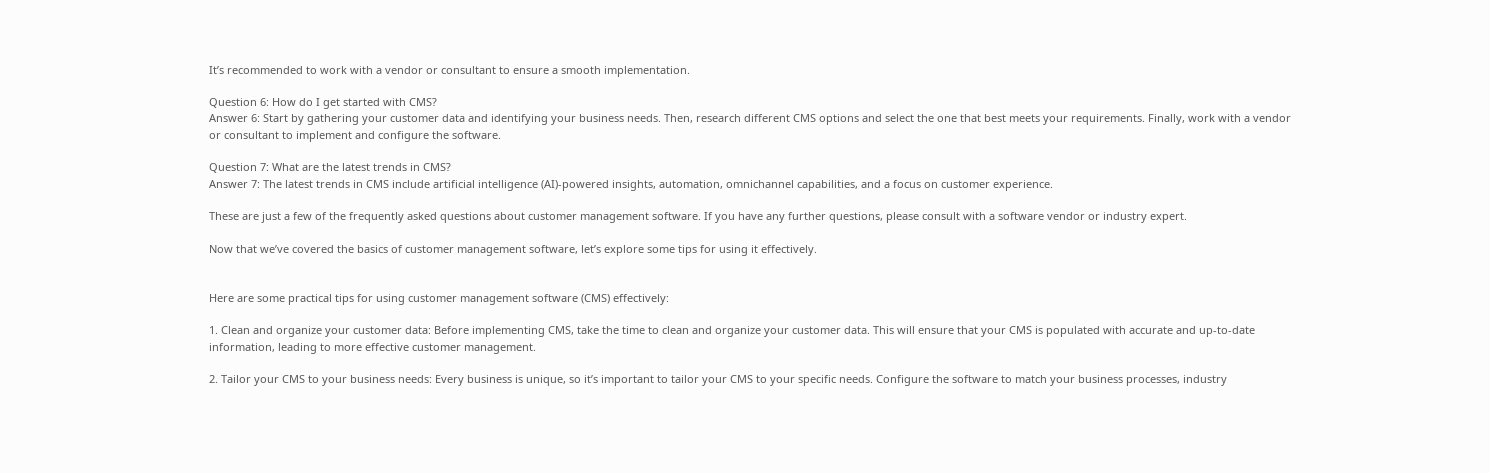It’s recommended to work with a vendor or consultant to ensure a smooth implementation.

Question 6: How do I get started with CMS?
Answer 6: Start by gathering your customer data and identifying your business needs. Then, research different CMS options and select the one that best meets your requirements. Finally, work with a vendor or consultant to implement and configure the software.

Question 7: What are the latest trends in CMS?
Answer 7: The latest trends in CMS include artificial intelligence (AI)-powered insights, automation, omnichannel capabilities, and a focus on customer experience.

These are just a few of the frequently asked questions about customer management software. If you have any further questions, please consult with a software vendor or industry expert.

Now that we’ve covered the basics of customer management software, let’s explore some tips for using it effectively.


Here are some practical tips for using customer management software (CMS) effectively:

1. Clean and organize your customer data: Before implementing CMS, take the time to clean and organize your customer data. This will ensure that your CMS is populated with accurate and up-to-date information, leading to more effective customer management.

2. Tailor your CMS to your business needs: Every business is unique, so it’s important to tailor your CMS to your specific needs. Configure the software to match your business processes, industry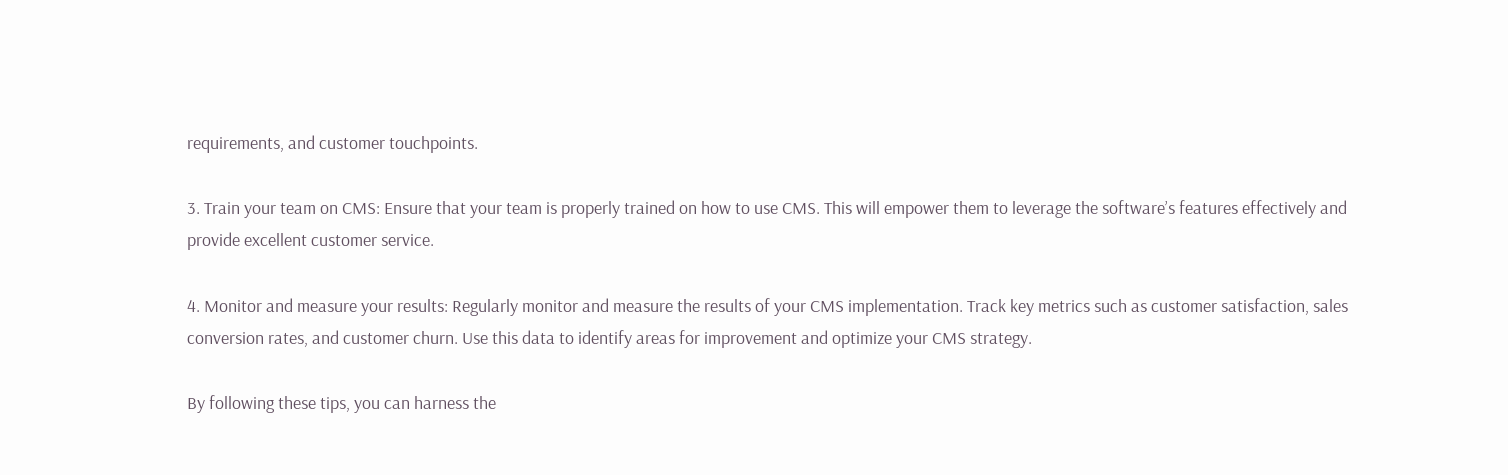requirements, and customer touchpoints.

3. Train your team on CMS: Ensure that your team is properly trained on how to use CMS. This will empower them to leverage the software’s features effectively and provide excellent customer service.

4. Monitor and measure your results: Regularly monitor and measure the results of your CMS implementation. Track key metrics such as customer satisfaction, sales conversion rates, and customer churn. Use this data to identify areas for improvement and optimize your CMS strategy.

By following these tips, you can harness the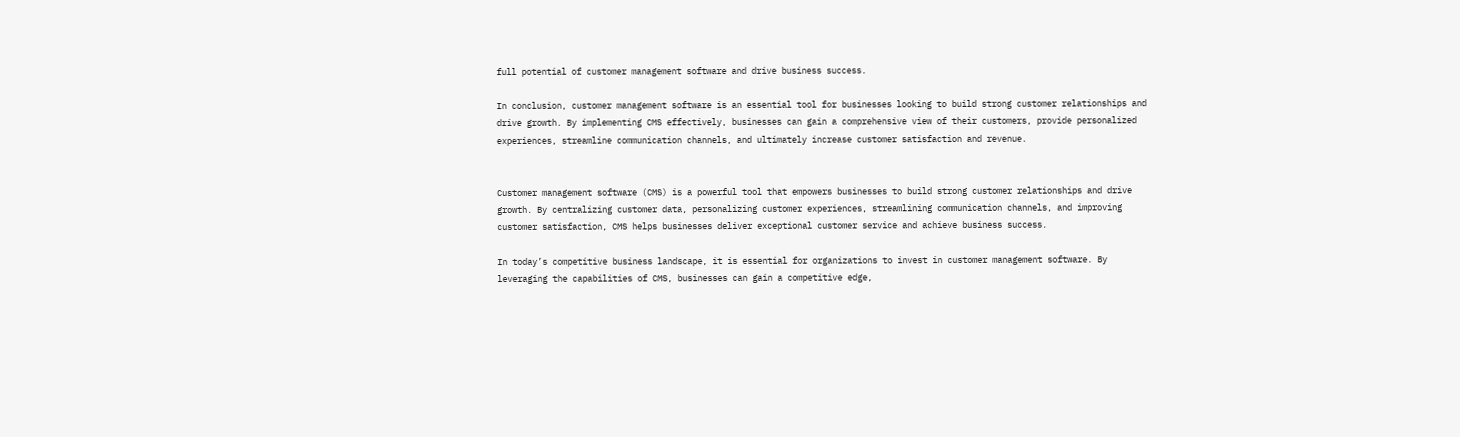full potential of customer management software and drive business success.

In conclusion, customer management software is an essential tool for businesses looking to build strong customer relationships and drive growth. By implementing CMS effectively, businesses can gain a comprehensive view of their customers, provide personalized experiences, streamline communication channels, and ultimately increase customer satisfaction and revenue.


Customer management software (CMS) is a powerful tool that empowers businesses to build strong customer relationships and drive growth. By centralizing customer data, personalizing customer experiences, streamlining communication channels, and improving customer satisfaction, CMS helps businesses deliver exceptional customer service and achieve business success.

In today’s competitive business landscape, it is essential for organizations to invest in customer management software. By leveraging the capabilities of CMS, businesses can gain a competitive edge,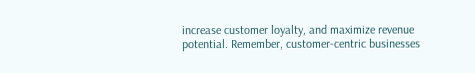increase customer loyalty, and maximize revenue potential. Remember, customer-centric businesses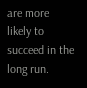are more likely to succeed in the long run.